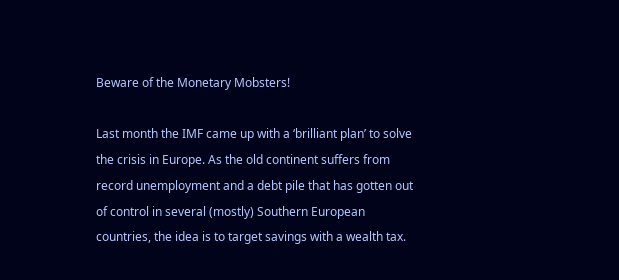Beware of the Monetary Mobsters!

Last month the IMF came up with a ‘brilliant plan’ to solve the crisis in Europe. As the old continent suffers from record unemployment and a debt pile that has gotten out of control in several (mostly) Southern European countries, the idea is to target savings with a wealth tax.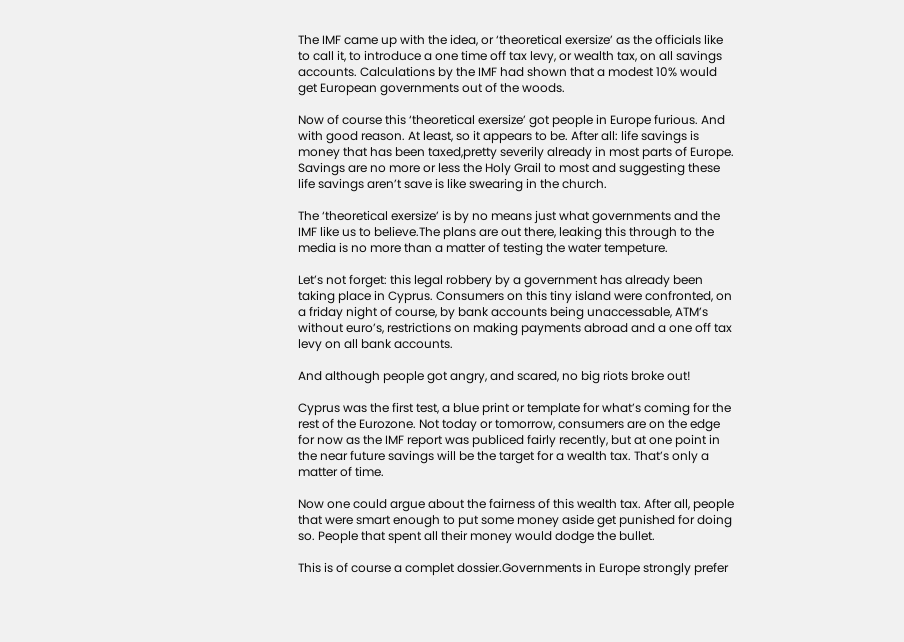The IMF came up with the idea, or ‘theoretical exersize’ as the officials like to call it, to introduce a one time off tax levy, or wealth tax, on all savings accounts. Calculations by the IMF had shown that a modest 10% would get European governments out of the woods.

Now of course this ‘theoretical exersize’ got people in Europe furious. And with good reason. At least, so it appears to be. After all: life savings is money that has been taxed,pretty severily already in most parts of Europe. Savings are no more or less the Holy Grail to most and suggesting these life savings aren’t save is like swearing in the church.

The ‘theoretical exersize’ is by no means just what governments and the IMF like us to believe.The plans are out there, leaking this through to the media is no more than a matter of testing the water tempeture.

Let’s not forget: this legal robbery by a government has already been taking place in Cyprus. Consumers on this tiny island were confronted, on a friday night of course, by bank accounts being unaccessable, ATM’s without euro’s, restrictions on making payments abroad and a one off tax levy on all bank accounts.

And although people got angry, and scared, no big riots broke out!

Cyprus was the first test, a blue print or template for what’s coming for the rest of the Eurozone. Not today or tomorrow, consumers are on the edge for now as the IMF report was publiced fairly recently, but at one point in the near future savings will be the target for a wealth tax. That’s only a matter of time.

Now one could argue about the fairness of this wealth tax. After all, people that were smart enough to put some money aside get punished for doing so. People that spent all their money would dodge the bullet.

This is of course a complet dossier.Governments in Europe strongly prefer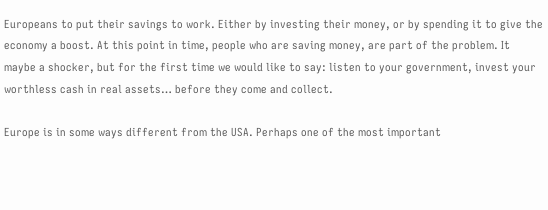Europeans to put their savings to work. Either by investing their money, or by spending it to give the economy a boost. At this point in time, people who are saving money, are part of the problem. It maybe a shocker, but for the first time we would like to say: listen to your government, invest your worthless cash in real assets… before they come and collect.

Europe is in some ways different from the USA. Perhaps one of the most important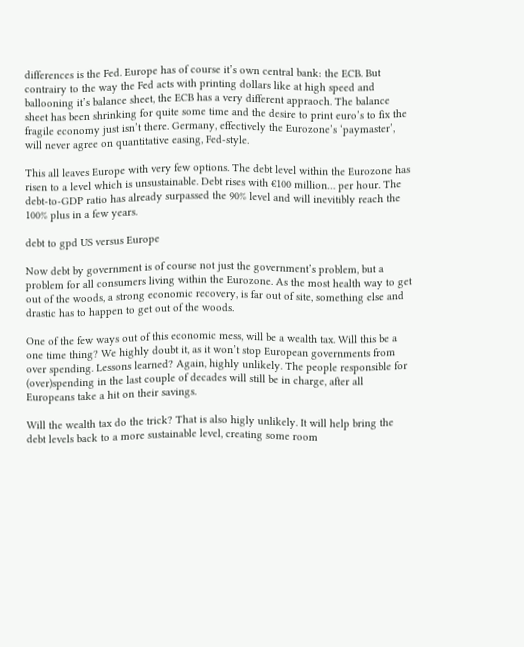differences is the Fed. Europe has of course it’s own central bank: the ECB. But contrairy to the way the Fed acts with printing dollars like at high speed and ballooning it’s balance sheet, the ECB has a very different appraoch. The balance sheet has been shrinking for quite some time and the desire to print euro’s to fix the fragile economy just isn’t there. Germany, effectively the Eurozone’s ‘paymaster’, will never agree on quantitative easing, Fed-style.

This all leaves Europe with very few options. The debt level within the Eurozone has risen to a level which is unsustainable. Debt rises with €100 million… per hour. The debt-to-GDP ratio has already surpassed the 90% level and will inevitibly reach the 100% plus in a few years.

debt to gpd US versus Europe

Now debt by government is of course not just the government’s problem, but a problem for all consumers living within the Eurozone. As the most health way to get out of the woods, a strong economic recovery, is far out of site, something else and drastic has to happen to get out of the woods.

One of the few ways out of this economic mess, will be a wealth tax. Will this be a one time thing? We highly doubt it, as it won’t stop European governments from over spending. Lessons learned? Again, highly unlikely. The people responsible for (over)spending in the last couple of decades will still be in charge, after all Europeans take a hit on their savings.

Will the wealth tax do the trick? That is also higly unlikely. It will help bring the debt levels back to a more sustainable level, creating some room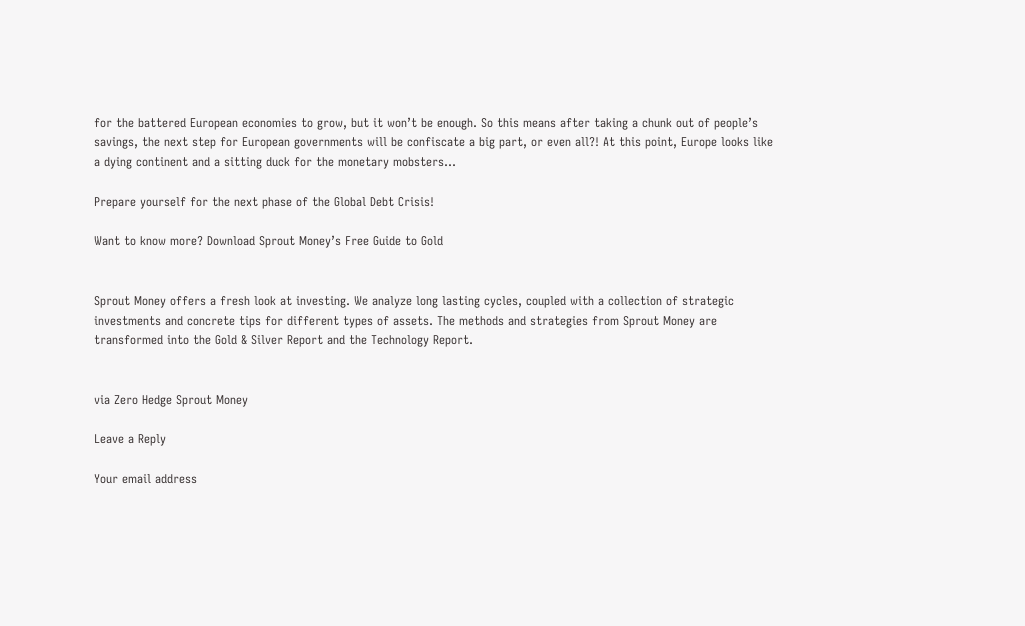for the battered European economies to grow, but it won’t be enough. So this means after taking a chunk out of people’s savings, the next step for European governments will be confiscate a big part, or even all?! At this point, Europe looks like a dying continent and a sitting duck for the monetary mobsters…

Prepare yourself for the next phase of the Global Debt Crisis!

Want to know more? Download Sprout Money’s Free Guide to Gold


Sprout Money offers a fresh look at investing. We analyze long lasting cycles, coupled with a collection of strategic investments and concrete tips for different types of assets. The methods and strategies from Sprout Money are transformed into the Gold & Silver Report and the Technology Report.


via Zero Hedge Sprout Money

Leave a Reply

Your email address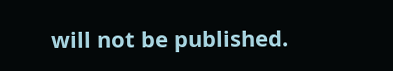will not be published.